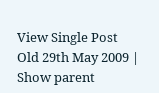View Single Post
Old 29th May 2009 | Show parent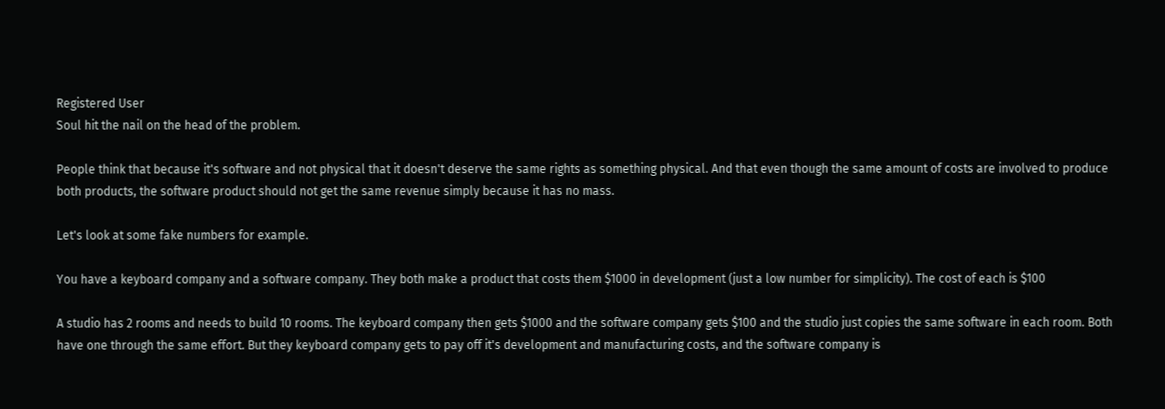Registered User
Soul hit the nail on the head of the problem.

People think that because it's software and not physical that it doesn't deserve the same rights as something physical. And that even though the same amount of costs are involved to produce both products, the software product should not get the same revenue simply because it has no mass.

Let's look at some fake numbers for example.

You have a keyboard company and a software company. They both make a product that costs them $1000 in development (just a low number for simplicity). The cost of each is $100

A studio has 2 rooms and needs to build 10 rooms. The keyboard company then gets $1000 and the software company gets $100 and the studio just copies the same software in each room. Both have one through the same effort. But they keyboard company gets to pay off it's development and manufacturing costs, and the software company is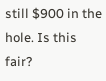still $900 in the hole. Is this fair?